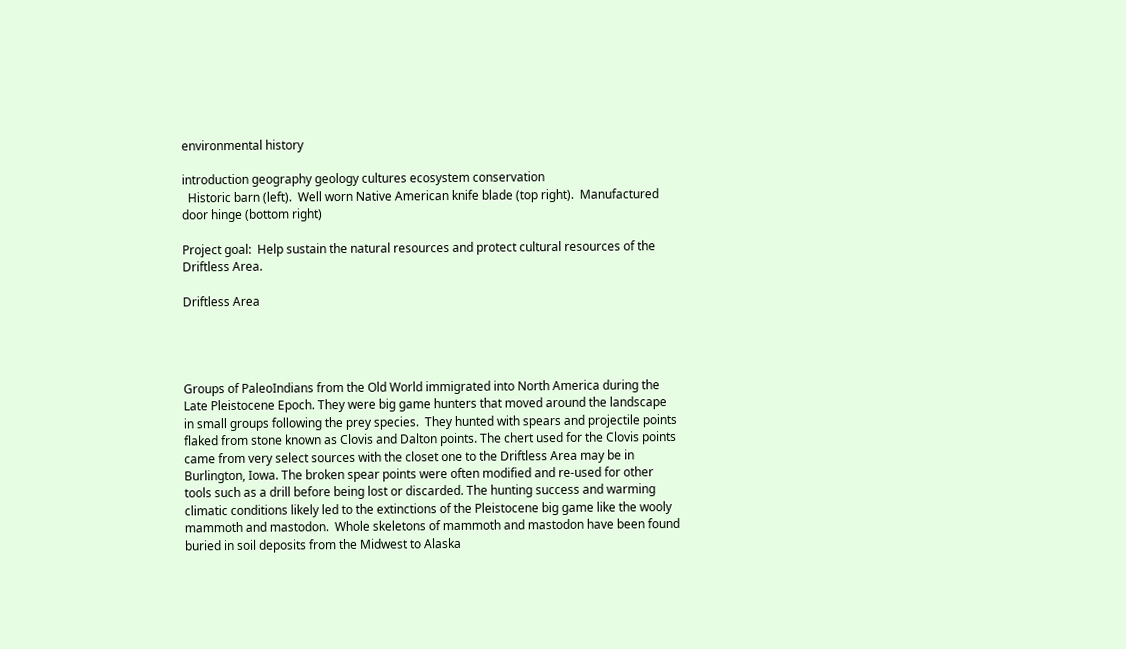environmental history

introduction geography geology cultures ecosystem conservation
  Historic barn (left).  Well worn Native American knife blade (top right).  Manufactured door hinge (bottom right)

Project goal:  Help sustain the natural resources and protect cultural resources of the Driftless Area.

Driftless Area




Groups of PaleoIndians from the Old World immigrated into North America during the Late Pleistocene Epoch. They were big game hunters that moved around the landscape in small groups following the prey species.  They hunted with spears and projectile points flaked from stone known as Clovis and Dalton points. The chert used for the Clovis points came from very select sources with the closet one to the Driftless Area may be in Burlington, Iowa. The broken spear points were often modified and re-used for other tools such as a drill before being lost or discarded. The hunting success and warming climatic conditions likely led to the extinctions of the Pleistocene big game like the wooly mammoth and mastodon.  Whole skeletons of mammoth and mastodon have been found buried in soil deposits from the Midwest to Alaska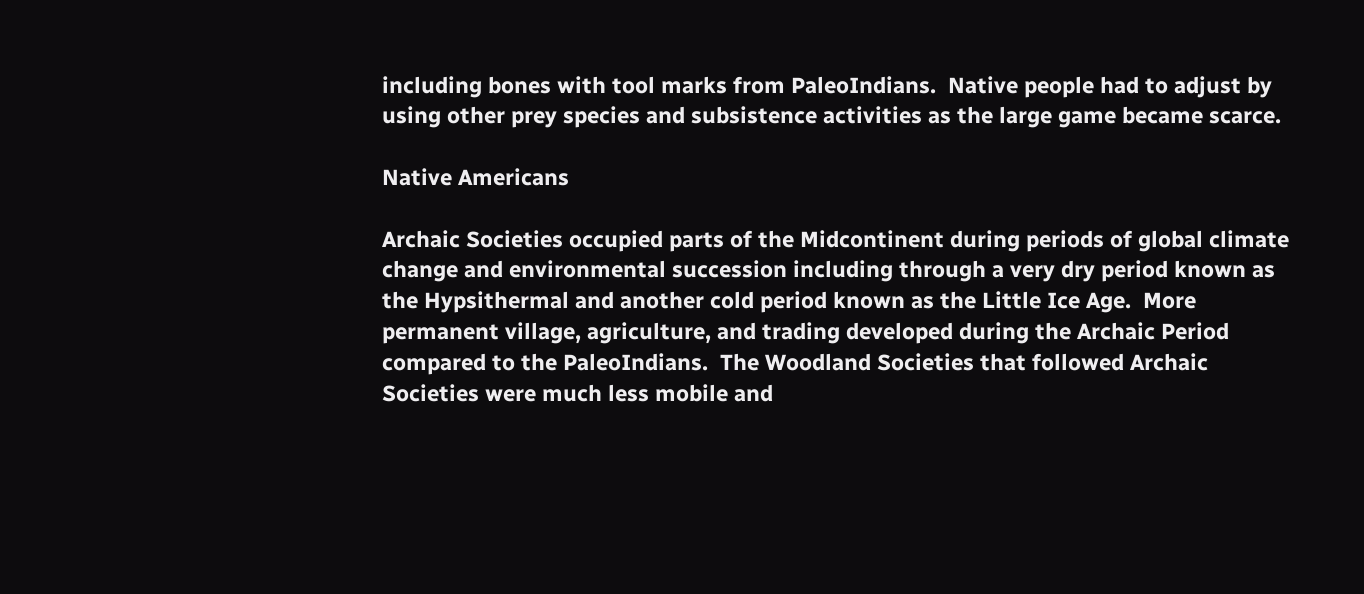including bones with tool marks from PaleoIndians.  Native people had to adjust by using other prey species and subsistence activities as the large game became scarce.

Native Americans

Archaic Societies occupied parts of the Midcontinent during periods of global climate change and environmental succession including through a very dry period known as the Hypsithermal and another cold period known as the Little Ice Age.  More permanent village, agriculture, and trading developed during the Archaic Period compared to the PaleoIndians.  The Woodland Societies that followed Archaic Societies were much less mobile and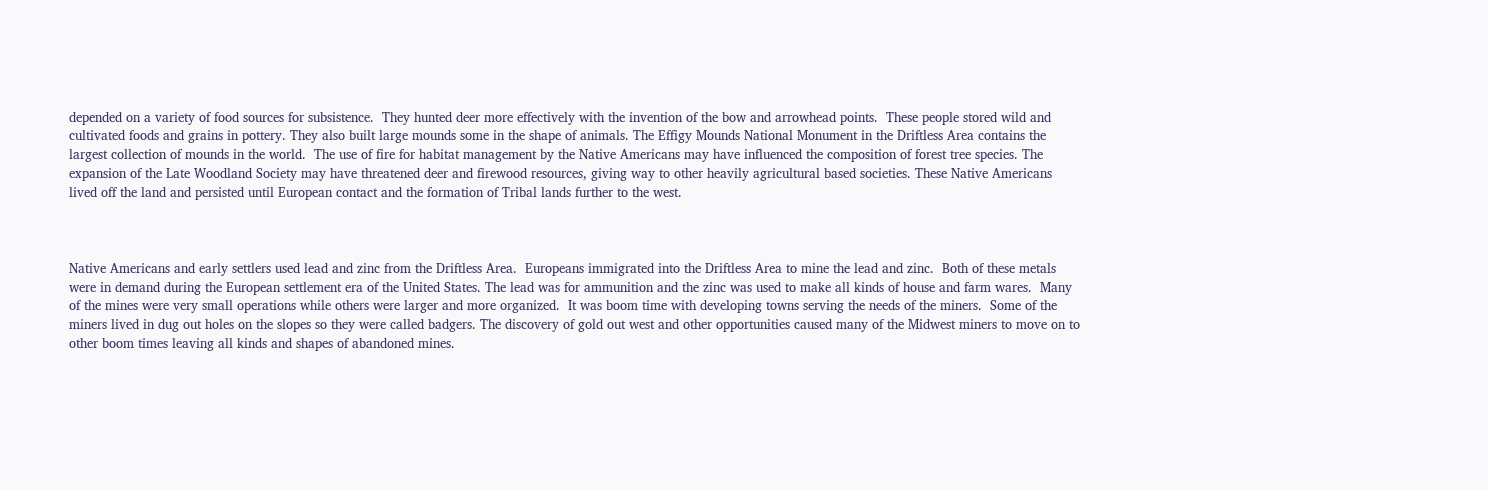depended on a variety of food sources for subsistence.  They hunted deer more effectively with the invention of the bow and arrowhead points.  These people stored wild and cultivated foods and grains in pottery. They also built large mounds some in the shape of animals. The Effigy Mounds National Monument in the Driftless Area contains the largest collection of mounds in the world.  The use of fire for habitat management by the Native Americans may have influenced the composition of forest tree species. The expansion of the Late Woodland Society may have threatened deer and firewood resources, giving way to other heavily agricultural based societies. These Native Americans lived off the land and persisted until European contact and the formation of Tribal lands further to the west.



Native Americans and early settlers used lead and zinc from the Driftless Area.  Europeans immigrated into the Driftless Area to mine the lead and zinc.  Both of these metals were in demand during the European settlement era of the United States. The lead was for ammunition and the zinc was used to make all kinds of house and farm wares.  Many of the mines were very small operations while others were larger and more organized.  It was boom time with developing towns serving the needs of the miners.  Some of the miners lived in dug out holes on the slopes so they were called badgers. The discovery of gold out west and other opportunities caused many of the Midwest miners to move on to other boom times leaving all kinds and shapes of abandoned mines.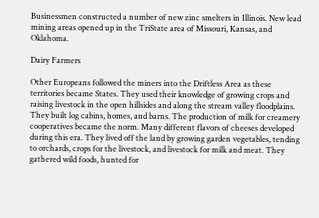Businessmen constructed a number of new zinc smelters in Illinois. New lead mining areas opened up in the TriState area of Missouri, Kansas, and Oklahoma.

Dairy Farmers

Other Europeans followed the miners into the Driftless Area as these territories became States. They used their knowledge of growing crops and raising livestock in the open hillsides and along the stream valley floodplains. They built log cabins, homes, and barns. The production of milk for creamery cooperatives became the norm. Many different flavors of cheeses developed during this era. They lived off the land by growing garden vegetables, tending to orchards, crops for the livestock, and livestock for milk and meat. They gathered wild foods, hunted for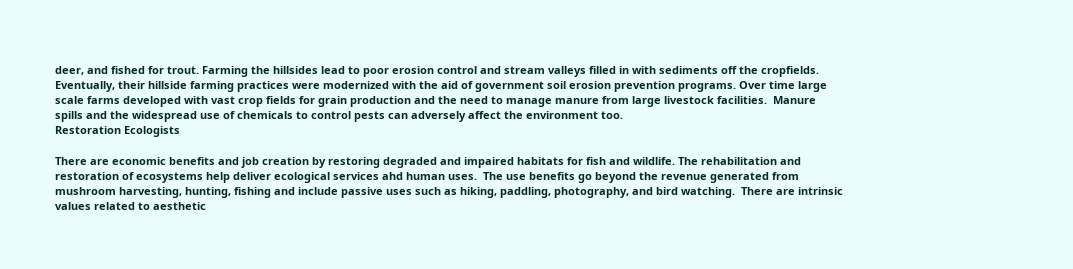deer, and fished for trout. Farming the hillsides lead to poor erosion control and stream valleys filled in with sediments off the cropfields. Eventually, their hillside farming practices were modernized with the aid of government soil erosion prevention programs. Over time large scale farms developed with vast crop fields for grain production and the need to manage manure from large livestock facilities.  Manure spills and the widespread use of chemicals to control pests can adversely affect the environment too.
Restoration Ecologists

There are economic benefits and job creation by restoring degraded and impaired habitats for fish and wildlife. The rehabilitation and restoration of ecosystems help deliver ecological services ahd human uses.  The use benefits go beyond the revenue generated from mushroom harvesting, hunting, fishing and include passive uses such as hiking, paddling, photography, and bird watching.  There are intrinsic values related to aesthetic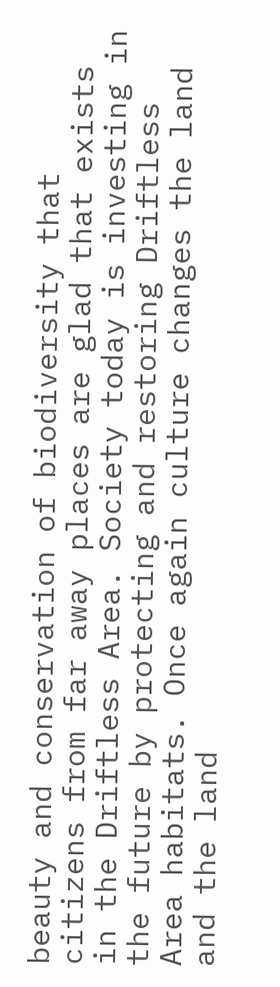beauty and conservation of biodiversity that citizens from far away places are glad that exists in the Driftless Area. Society today is investing in the future by protecting and restoring Driftless Area habitats. Once again culture changes the land and the land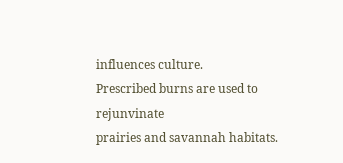influences culture.
Prescribed burns are used to rejunvinate
prairies and savannah habitats.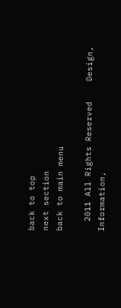back to top
next section
back to main menu

  2011 All Rights Reserved    Design, Information,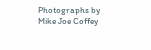Photographs by Mike Joe Coffey